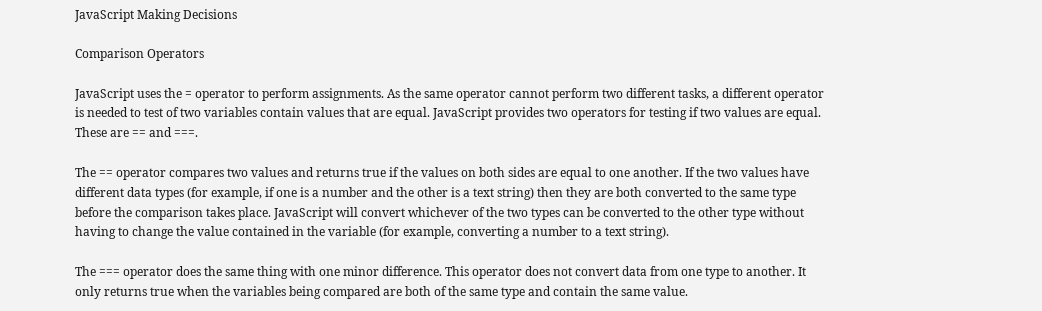JavaScript Making Decisions

Comparison Operators

JavaScript uses the = operator to perform assignments. As the same operator cannot perform two different tasks, a different operator is needed to test of two variables contain values that are equal. JavaScript provides two operators for testing if two values are equal. These are == and ===.

The == operator compares two values and returns true if the values on both sides are equal to one another. If the two values have different data types (for example, if one is a number and the other is a text string) then they are both converted to the same type before the comparison takes place. JavaScript will convert whichever of the two types can be converted to the other type without having to change the value contained in the variable (for example, converting a number to a text string).

The === operator does the same thing with one minor difference. This operator does not convert data from one type to another. It only returns true when the variables being compared are both of the same type and contain the same value.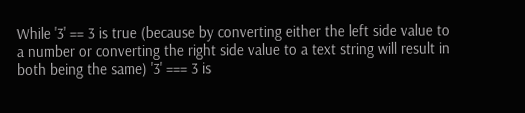While '3' == 3 is true (because by converting either the left side value to a number or converting the right side value to a text string will result in both being the same) '3' === 3 is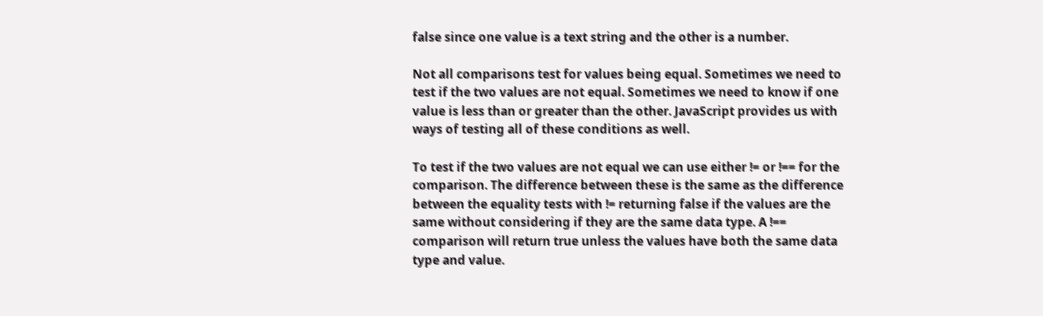false since one value is a text string and the other is a number.

Not all comparisons test for values being equal. Sometimes we need to test if the two values are not equal. Sometimes we need to know if one value is less than or greater than the other. JavaScript provides us with ways of testing all of these conditions as well.

To test if the two values are not equal we can use either != or !== for the comparison. The difference between these is the same as the difference between the equality tests with != returning false if the values are the same without considering if they are the same data type. A !== comparison will return true unless the values have both the same data type and value.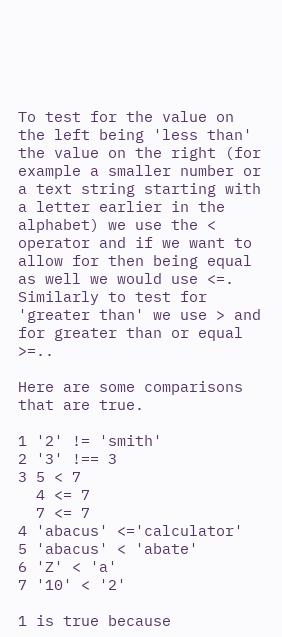To test for the value on the left being 'less than' the value on the right (for example a smaller number or a text string starting with a letter earlier in the alphabet) we use the < operator and if we want to allow for then being equal as well we would use <=. Similarly to test for 'greater than' we use > and for greater than or equal >=..

Here are some comparisons that are true.

1 '2' != 'smith'
2 '3' !== 3
3 5 < 7
  4 <= 7
  7 <= 7
4 'abacus' <='calculator'
5 'abacus' < 'abate'
6 'Z' < 'a'
7 '10' < '2'

1 is true because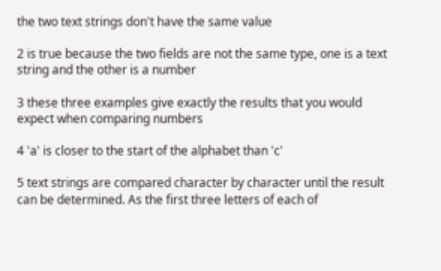the two text strings don't have the same value

2 is true because the two fields are not the same type, one is a text string and the other is a number

3 these three examples give exactly the results that you would expect when comparing numbers

4 'a' is closer to the start of the alphabet than 'c'

5 text strings are compared character by character until the result can be determined. As the first three letters of each of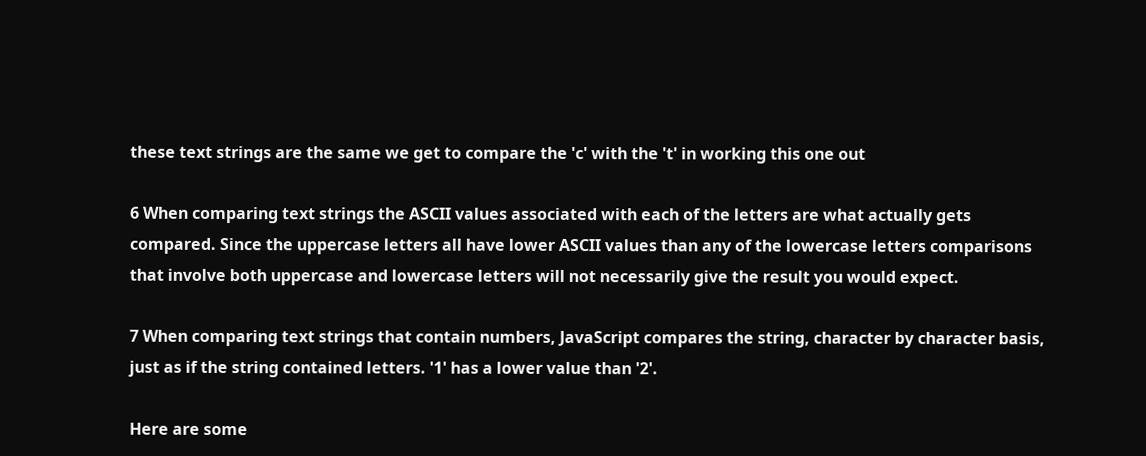these text strings are the same we get to compare the 'c' with the 't' in working this one out

6 When comparing text strings the ASCII values associated with each of the letters are what actually gets compared. Since the uppercase letters all have lower ASCII values than any of the lowercase letters comparisons that involve both uppercase and lowercase letters will not necessarily give the result you would expect.

7 When comparing text strings that contain numbers, JavaScript compares the string, character by character basis, just as if the string contained letters. '1' has a lower value than '2'.

Here are some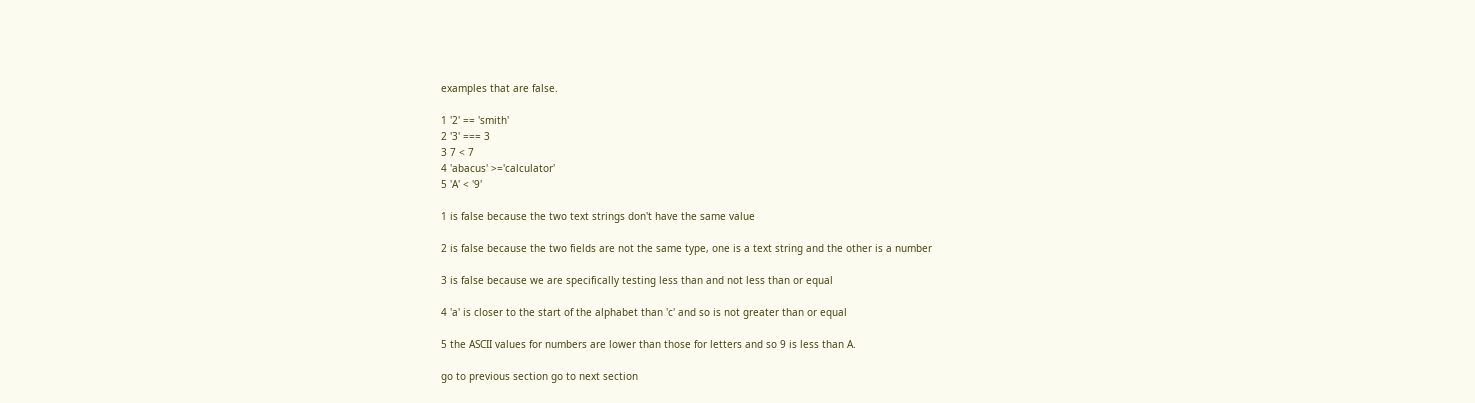examples that are false.

1 '2' == 'smith'
2 '3' === 3
3 7 < 7
4 'abacus' >='calculator'
5 'A' < '9'

1 is false because the two text strings don't have the same value

2 is false because the two fields are not the same type, one is a text string and the other is a number

3 is false because we are specifically testing less than and not less than or equal

4 'a' is closer to the start of the alphabet than 'c' and so is not greater than or equal

5 the ASCII values for numbers are lower than those for letters and so 9 is less than A.

go to previous section go to next section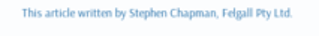This article written by Stephen Chapman, Felgall Pty Ltd.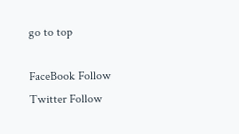go to top

FaceBook Follow
Twitter Follow